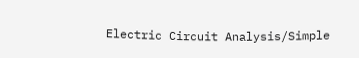Electric Circuit Analysis/Simple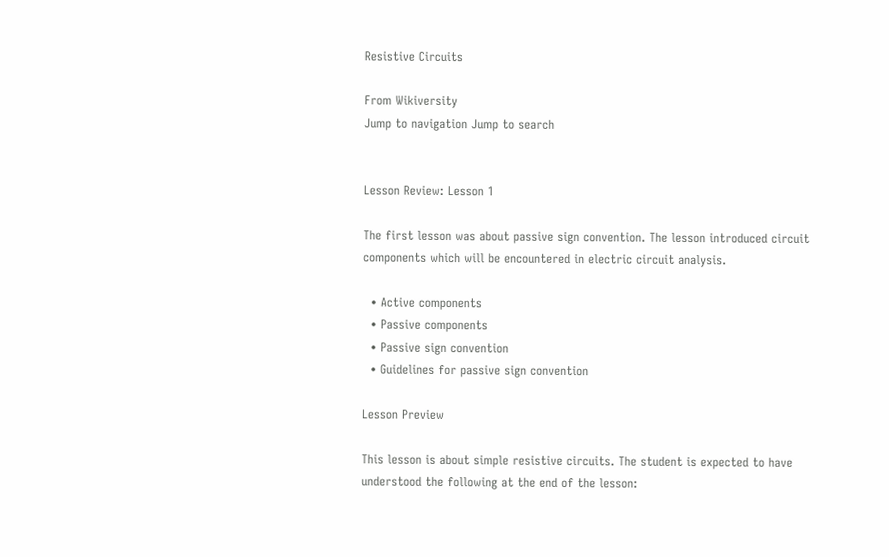Resistive Circuits

From Wikiversity
Jump to navigation Jump to search


Lesson Review: Lesson 1

The first lesson was about passive sign convention. The lesson introduced circuit components which will be encountered in electric circuit analysis.

  • Active components
  • Passive components
  • Passive sign convention
  • Guidelines for passive sign convention

Lesson Preview

This lesson is about simple resistive circuits. The student is expected to have understood the following at the end of the lesson: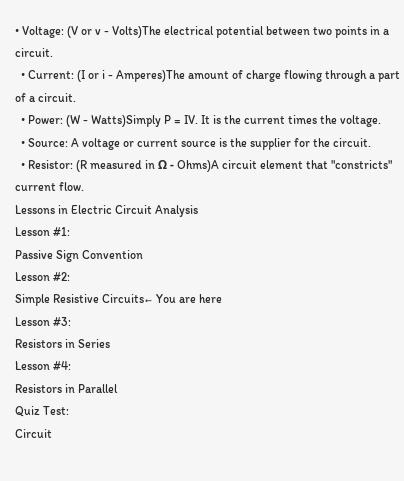• Voltage: (V or v - Volts)The electrical potential between two points in a circuit.
  • Current: (I or i - Amperes)The amount of charge flowing through a part of a circuit.
  • Power: (W - Watts)Simply P = IV. It is the current times the voltage.
  • Source: A voltage or current source is the supplier for the circuit.
  • Resistor: (R measured in Ω - Ohms)A circuit element that "constricts" current flow.
Lessons in Electric Circuit Analysis
Lesson #1:
Passive Sign Convention
Lesson #2:
Simple Resistive Circuits← You are here
Lesson #3:
Resistors in Series
Lesson #4:
Resistors in Parallel
Quiz Test:
Circuit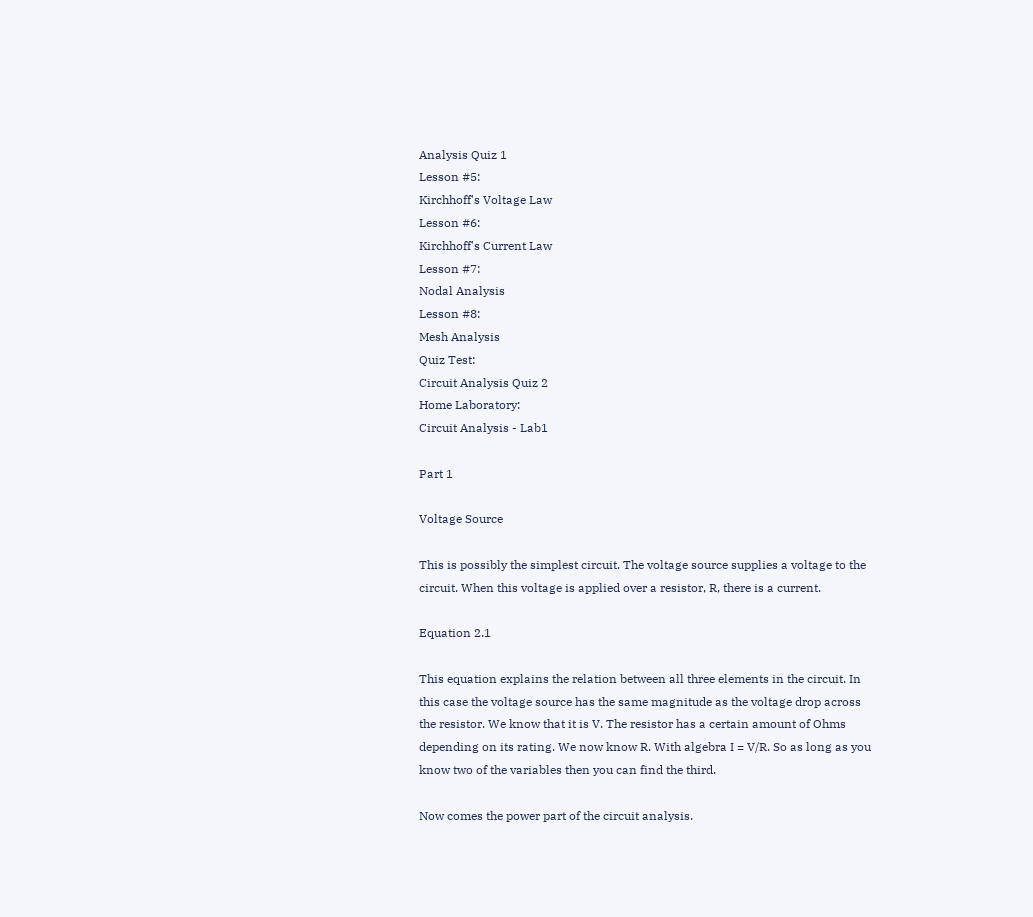Analysis Quiz 1
Lesson #5:
Kirchhoff's Voltage Law
Lesson #6:
Kirchhoff's Current Law
Lesson #7:
Nodal Analysis
Lesson #8:
Mesh Analysis
Quiz Test:
Circuit Analysis Quiz 2
Home Laboratory:
Circuit Analysis - Lab1

Part 1

Voltage Source

This is possibly the simplest circuit. The voltage source supplies a voltage to the circuit. When this voltage is applied over a resistor, R, there is a current.

Equation 2.1

This equation explains the relation between all three elements in the circuit. In this case the voltage source has the same magnitude as the voltage drop across the resistor. We know that it is V. The resistor has a certain amount of Ohms depending on its rating. We now know R. With algebra I = V/R. So as long as you know two of the variables then you can find the third.

Now comes the power part of the circuit analysis.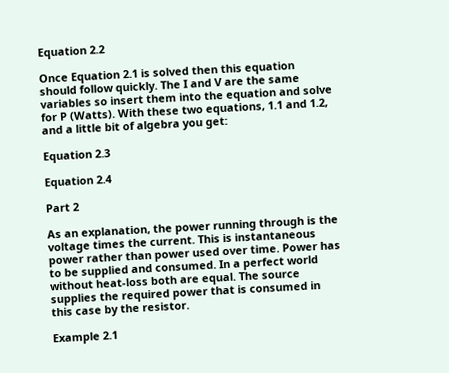Equation 2.2

Once Equation 2.1 is solved then this equation should follow quickly. The I and V are the same variables so insert them into the equation and solve for P (Watts). With these two equations, 1.1 and 1.2, and a little bit of algebra you get:

Equation 2.3

Equation 2.4

Part 2

As an explanation, the power running through is the voltage times the current. This is instantaneous power rather than power used over time. Power has to be supplied and consumed. In a perfect world without heat-loss both are equal. The source supplies the required power that is consumed in this case by the resistor.

Example 2.1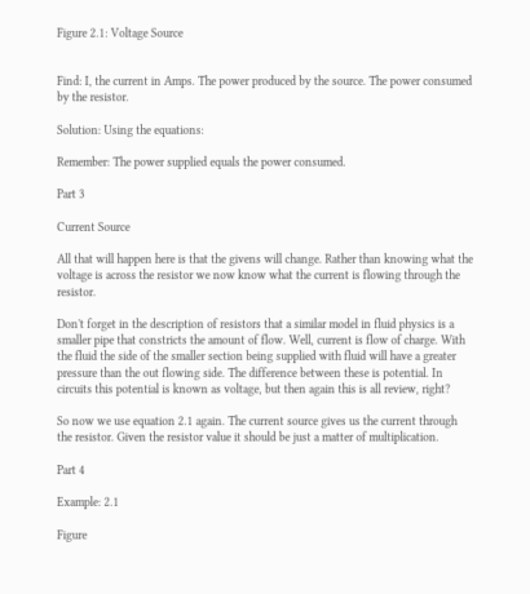Figure 2.1: Voltage Source


Find: I, the current in Amps. The power produced by the source. The power consumed by the resistor.

Solution: Using the equations:

Remember: The power supplied equals the power consumed.

Part 3

Current Source

All that will happen here is that the givens will change. Rather than knowing what the voltage is across the resistor we now know what the current is flowing through the resistor.

Don't forget in the description of resistors that a similar model in fluid physics is a smaller pipe that constricts the amount of flow. Well, current is flow of charge. With the fluid the side of the smaller section being supplied with fluid will have a greater pressure than the out flowing side. The difference between these is potential. In circuits this potential is known as voltage, but then again this is all review, right?

So now we use equation 2.1 again. The current source gives us the current through the resistor. Given the resistor value it should be just a matter of multiplication.

Part 4

Example: 2.1

Figure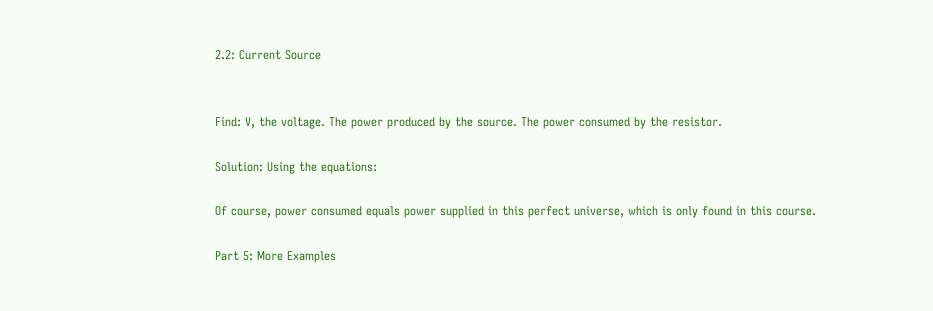2.2: Current Source


Find: V, the voltage. The power produced by the source. The power consumed by the resistor.

Solution: Using the equations:

Of course, power consumed equals power supplied in this perfect universe, which is only found in this course.

Part 5: More Examples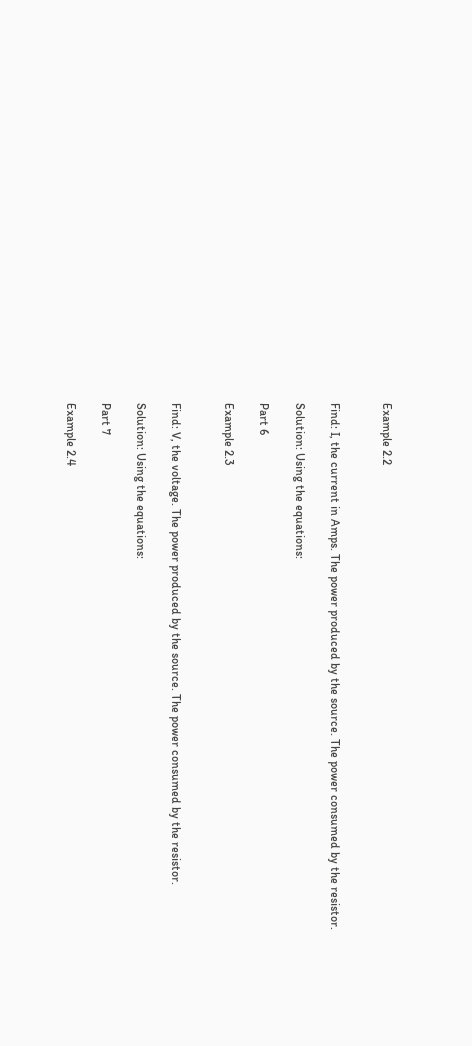Example 2.2


Find: I, the current in Amps. The power produced by the source. The power consumed by the resistor.

Solution: Using the equations:

Part 6

Example 2.3


Find: V, the voltage. The power produced by the source. The power consumed by the resistor.

Solution: Using the equations:

Part 7

Example 2.4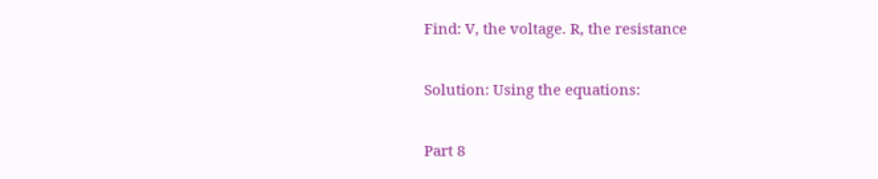Find: V, the voltage. R, the resistance

Solution: Using the equations:

Part 8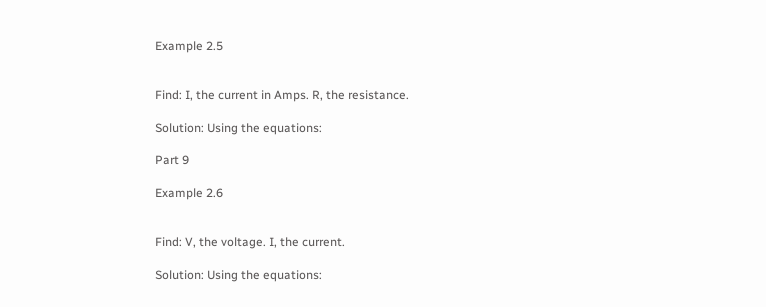Example 2.5


Find: I, the current in Amps. R, the resistance.

Solution: Using the equations:

Part 9

Example 2.6


Find: V, the voltage. I, the current.

Solution: Using the equations: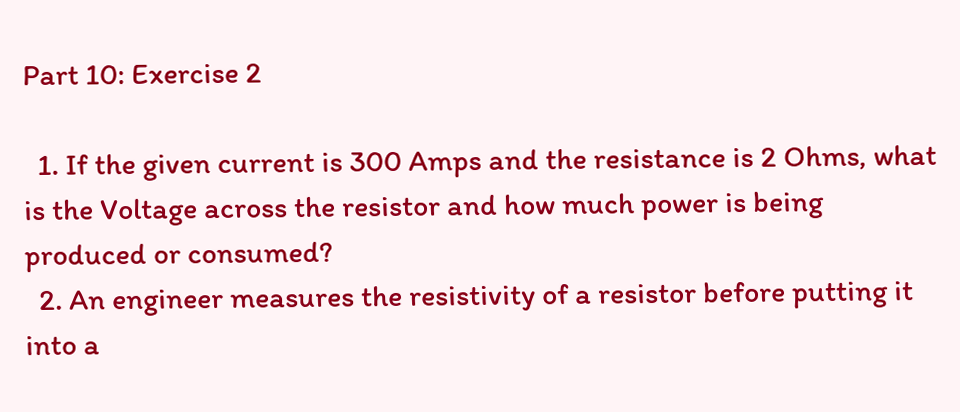Part 10: Exercise 2

  1. If the given current is 300 Amps and the resistance is 2 Ohms, what is the Voltage across the resistor and how much power is being produced or consumed?
  2. An engineer measures the resistivity of a resistor before putting it into a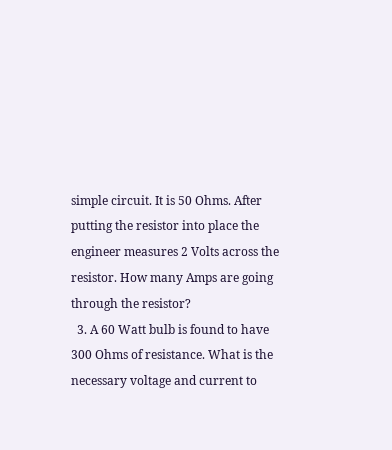simple circuit. It is 50 Ohms. After putting the resistor into place the engineer measures 2 Volts across the resistor. How many Amps are going through the resistor?
  3. A 60 Watt bulb is found to have 300 Ohms of resistance. What is the necessary voltage and current to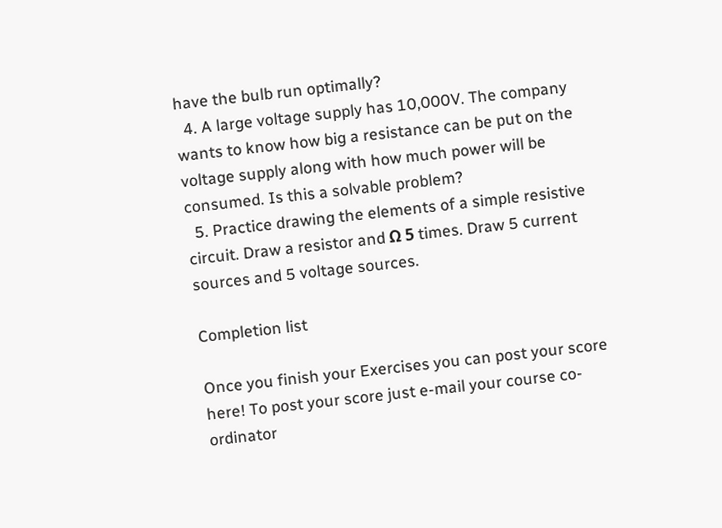have the bulb run optimally?
  4. A large voltage supply has 10,000V. The company wants to know how big a resistance can be put on the voltage supply along with how much power will be consumed. Is this a solvable problem?
  5. Practice drawing the elements of a simple resistive circuit. Draw a resistor and Ω 5 times. Draw 5 current sources and 5 voltage sources.

Completion list

Once you finish your Exercises you can post your score here! To post your score just e-mail your course co-ordinator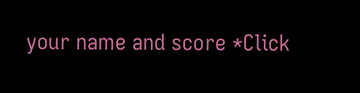your name and score *Click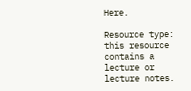Here.

Resource type: this resource contains a lecture or lecture notes.